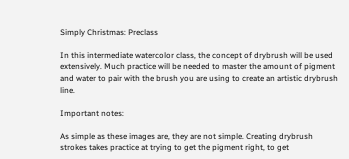Simply Christmas: Preclass

In this intermediate watercolor class, the concept of drybrush will be used extensively. Much practice will be needed to master the amount of pigment and water to pair with the brush you are using to create an artistic drybrush line.

Important notes:

As simple as these images are, they are not simple. Creating drybrush strokes takes practice at trying to get the pigment right, to get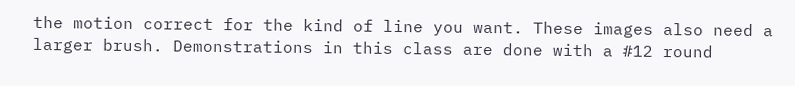the motion correct for the kind of line you want. These images also need a larger brush. Demonstrations in this class are done with a #12 round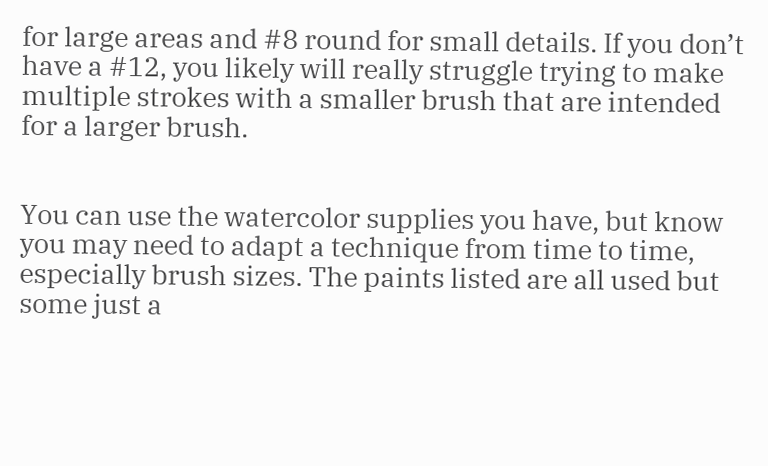for large areas and #8 round for small details. If you don’t have a #12, you likely will really struggle trying to make multiple strokes with a smaller brush that are intended for a larger brush.


You can use the watercolor supplies you have, but know you may need to adapt a technique from time to time, especially brush sizes. The paints listed are all used but some just a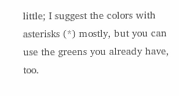little; I suggest the colors with asterisks (*) mostly, but you can use the greens you already have, too.